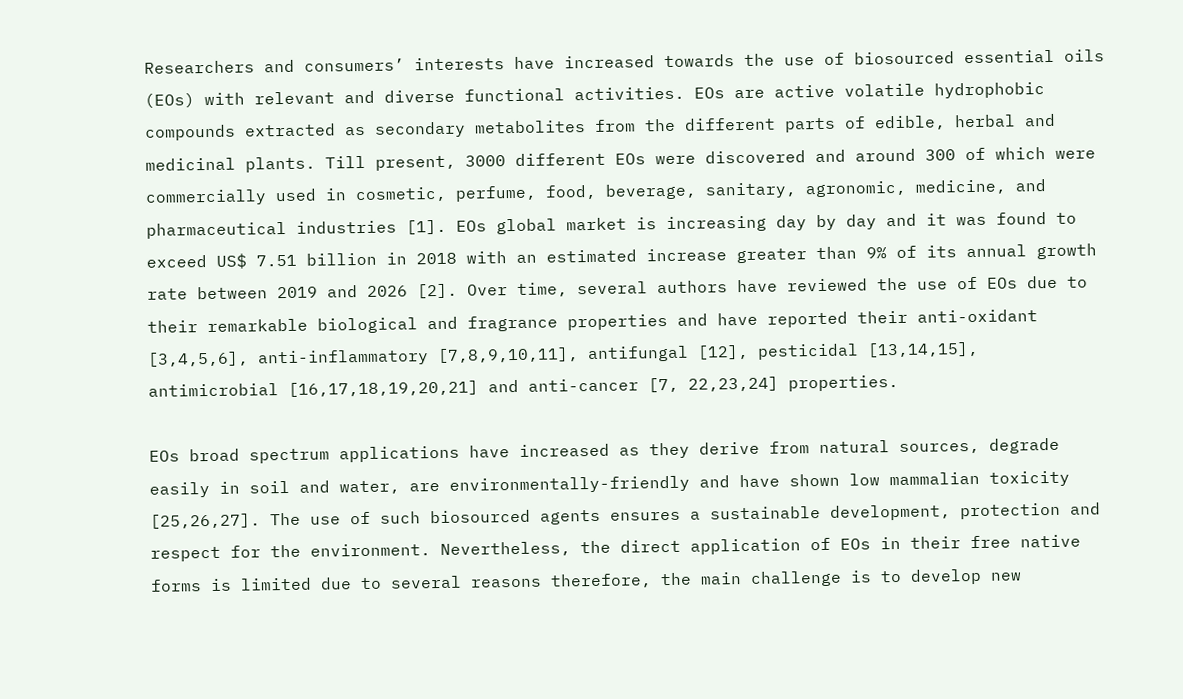Researchers and consumers’ interests have increased towards the use of biosourced essential oils (EOs) with relevant and diverse functional activities. EOs are active volatile hydrophobic compounds extracted as secondary metabolites from the different parts of edible, herbal and medicinal plants. Till present, 3000 different EOs were discovered and around 300 of which were commercially used in cosmetic, perfume, food, beverage, sanitary, agronomic, medicine, and pharmaceutical industries [1]. EOs global market is increasing day by day and it was found to exceed US$ 7.51 billion in 2018 with an estimated increase greater than 9% of its annual growth rate between 2019 and 2026 [2]. Over time, several authors have reviewed the use of EOs due to their remarkable biological and fragrance properties and have reported their anti-oxidant [3,4,5,6], anti-inflammatory [7,8,9,10,11], antifungal [12], pesticidal [13,14,15], antimicrobial [16,17,18,19,20,21] and anti-cancer [7, 22,23,24] properties.

EOs broad spectrum applications have increased as they derive from natural sources, degrade easily in soil and water, are environmentally-friendly and have shown low mammalian toxicity [25,26,27]. The use of such biosourced agents ensures a sustainable development, protection and respect for the environment. Nevertheless, the direct application of EOs in their free native forms is limited due to several reasons therefore, the main challenge is to develop new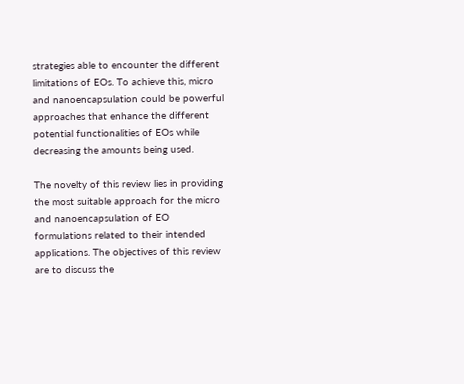strategies able to encounter the different limitations of EOs. To achieve this, micro and nanoencapsulation could be powerful approaches that enhance the different potential functionalities of EOs while decreasing the amounts being used.

The novelty of this review lies in providing the most suitable approach for the micro and nanoencapsulation of EO formulations related to their intended applications. The objectives of this review are to discuss the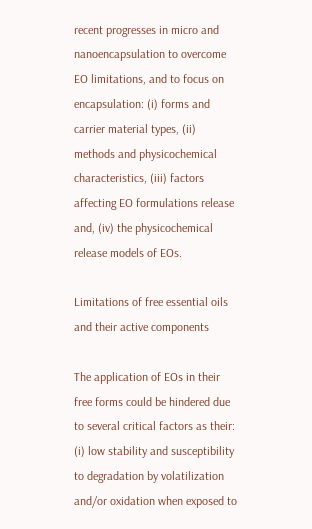recent progresses in micro and nanoencapsulation to overcome EO limitations, and to focus on encapsulation: (i) forms and carrier material types, (ii) methods and physicochemical characteristics, (iii) factors affecting EO formulations release and, (iv) the physicochemical release models of EOs.

Limitations of free essential oils and their active components

The application of EOs in their free forms could be hindered due to several critical factors as their: (i) low stability and susceptibility to degradation by volatilization and/or oxidation when exposed to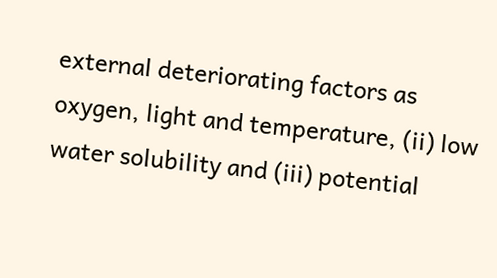external deteriorating factors as oxygen, light and temperature, (ii) low water solubility and (iii) potential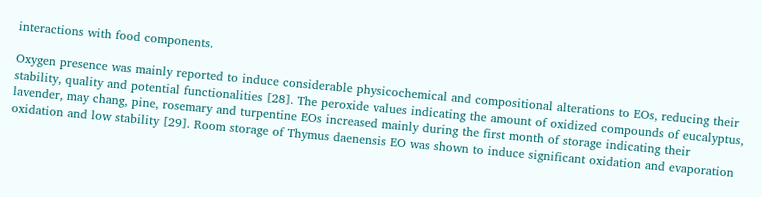interactions with food components.

Oxygen presence was mainly reported to induce considerable physicochemical and compositional alterations to EOs, reducing their stability, quality and potential functionalities [28]. The peroxide values indicating the amount of oxidized compounds of eucalyptus, lavender, may chang, pine, rosemary and turpentine EOs increased mainly during the first month of storage indicating their oxidation and low stability [29]. Room storage of Thymus daenensis EO was shown to induce significant oxidation and evaporation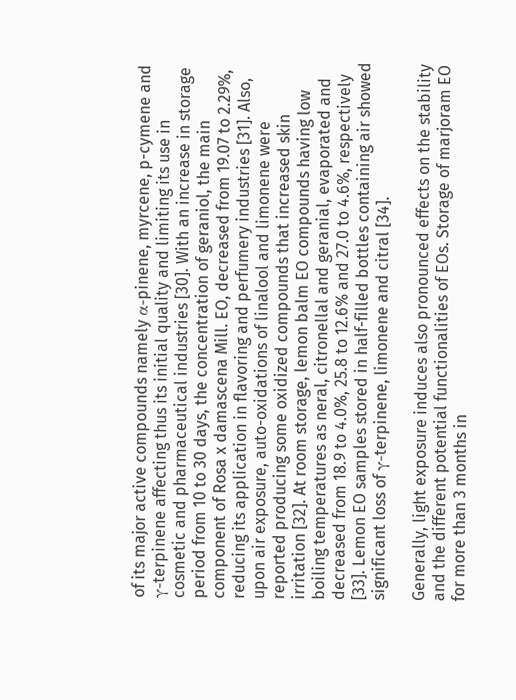of its major active compounds namely α-pinene, myrcene, p-cymene and γ-terpinene affecting thus its initial quality and limiting its use in cosmetic and pharmaceutical industries [30]. With an increase in storage period from 10 to 30 days, the concentration of geraniol, the main component of Rosa x damascena Mill. EO, decreased from 19.07 to 2.29%, reducing its application in flavoring and perfumery industries [31]. Also, upon air exposure, auto-oxidations of linalool and limonene were reported producing some oxidized compounds that increased skin irritation [32]. At room storage, lemon balm EO compounds having low boiling temperatures as neral, citronellal and geranial, evaporated and decreased from 18.9 to 4.0%, 25.8 to 12.6% and 27.0 to 4.6%, respectively [33]. Lemon EO samples stored in half-filled bottles containing air showed significant loss of γ-terpinene, limonene and citral [34].

Generally, light exposure induces also pronounced effects on the stability and the different potential functionalities of EOs. Storage of marjoram EO for more than 3 months in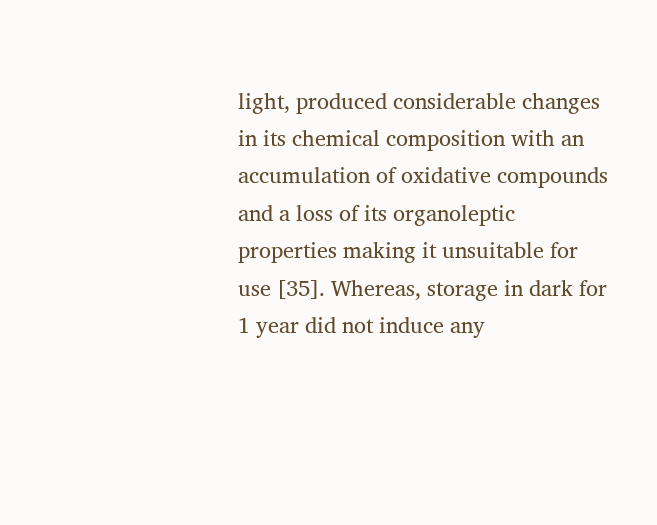light, produced considerable changes in its chemical composition with an accumulation of oxidative compounds and a loss of its organoleptic properties making it unsuitable for use [35]. Whereas, storage in dark for 1 year did not induce any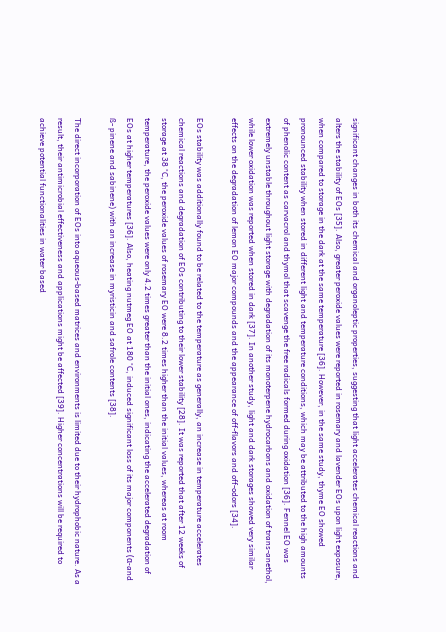significant changes in both its chemical and organoleptic properties, suggesting that light accelerates chemical reactions and alters the stability of EOs [35]. Also, greater peroxide values were reported in rosemary and lavender EOs upon light exposure, when compared to storage in the dark at the same temperature [36]. However, in the same study, thyme EO showed pronounced stability when stored in different light and temperature conditions, which may be attributed to the high amounts of phenolic content as carvacrol and thymol that scavenge the free radicals formed during oxidation [36]. Fennel EO was extremely unstable throughout light storage with degradation of its monoterpene hydrocarbons and oxidation of trans-anethol, while lower oxidation was reported when stored in dark [37]. In another study, light and dark storages showed very similar effects on the degradation of lemon EO major compounds and the appearance of off-flavors and off-odors [34].

EOs stability was additionally found to be related to the temperature as generally, an increase in temperature accelerates chemical reactions and degradation of EOs contributing to their lower stability [28]. It was reported that after 12 weeks of storage at 38 °C, the peroxide values of rosemary EO were 8.2 times higher than the initial values, whereas at room temperature, the peroxide values were only 4.2 times greater than the initial ones, indicating the accelerated degradation of EOs at higher temperatures [36]. Also, heating nutmeg EO at 180 °C, induced significant loss of its major components (α-and ß- pinene and sabinene) with an increase in myristicin and safrole contents [38].

The direct incorporation of EOs into aqueous-based matrices and environments is limited due to their hydrophobic nature. As a result, their antimicrobial effectiveness and applications might be affected [39]. Higher concentrations will be required to achieve potential functionalities in water based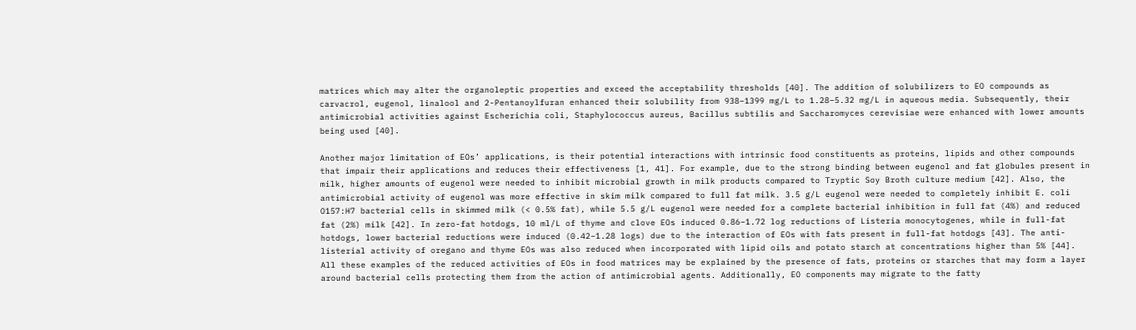matrices which may alter the organoleptic properties and exceed the acceptability thresholds [40]. The addition of solubilizers to EO compounds as carvacrol, eugenol, linalool and 2-Pentanoylfuran enhanced their solubility from 938–1399 mg/L to 1.28–5.32 mg/L in aqueous media. Subsequently, their antimicrobial activities against Escherichia coli, Staphylococcus aureus, Bacillus subtilis and Saccharomyces cerevisiae were enhanced with lower amounts being used [40].

Another major limitation of EOs’ applications, is their potential interactions with intrinsic food constituents as proteins, lipids and other compounds that impair their applications and reduces their effectiveness [1, 41]. For example, due to the strong binding between eugenol and fat globules present in milk, higher amounts of eugenol were needed to inhibit microbial growth in milk products compared to Tryptic Soy Broth culture medium [42]. Also, the antimicrobial activity of eugenol was more effective in skim milk compared to full fat milk. 3.5 g/L eugenol were needed to completely inhibit E. coli O157:H7 bacterial cells in skimmed milk (< 0.5% fat), while 5.5 g/L eugenol were needed for a complete bacterial inhibition in full fat (4%) and reduced fat (2%) milk [42]. In zero-fat hotdogs, 10 ml/L of thyme and clove EOs induced 0.86–1.72 log reductions of Listeria monocytogenes, while in full-fat hotdogs, lower bacterial reductions were induced (0.42–1.28 logs) due to the interaction of EOs with fats present in full-fat hotdogs [43]. The anti-listerial activity of oregano and thyme EOs was also reduced when incorporated with lipid oils and potato starch at concentrations higher than 5% [44]. All these examples of the reduced activities of EOs in food matrices may be explained by the presence of fats, proteins or starches that may form a layer around bacterial cells protecting them from the action of antimicrobial agents. Additionally, EO components may migrate to the fatty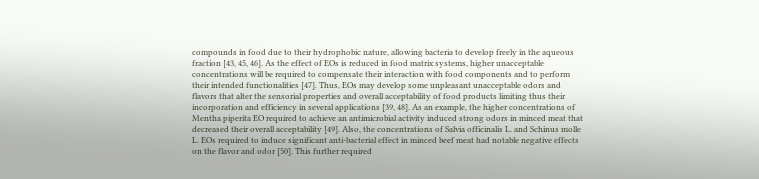compounds in food due to their hydrophobic nature, allowing bacteria to develop freely in the aqueous fraction [43, 45, 46]. As the effect of EOs is reduced in food matrix systems, higher unacceptable concentrations will be required to compensate their interaction with food components and to perform their intended functionalities [47]. Thus, EOs may develop some unpleasant unacceptable odors and flavors that alter the sensorial properties and overall acceptability of food products limiting thus their incorporation and efficiency in several applications [39, 48]. As an example, the higher concentrations of Mentha piperita EO required to achieve an antimicrobial activity induced strong odors in minced meat that decreased their overall acceptability [49]. Also, the concentrations of Salvia officinalis L. and Schinus molle L. EOs required to induce significant anti-bacterial effect in minced beef meat had notable negative effects on the flavor and odor [50]. This further required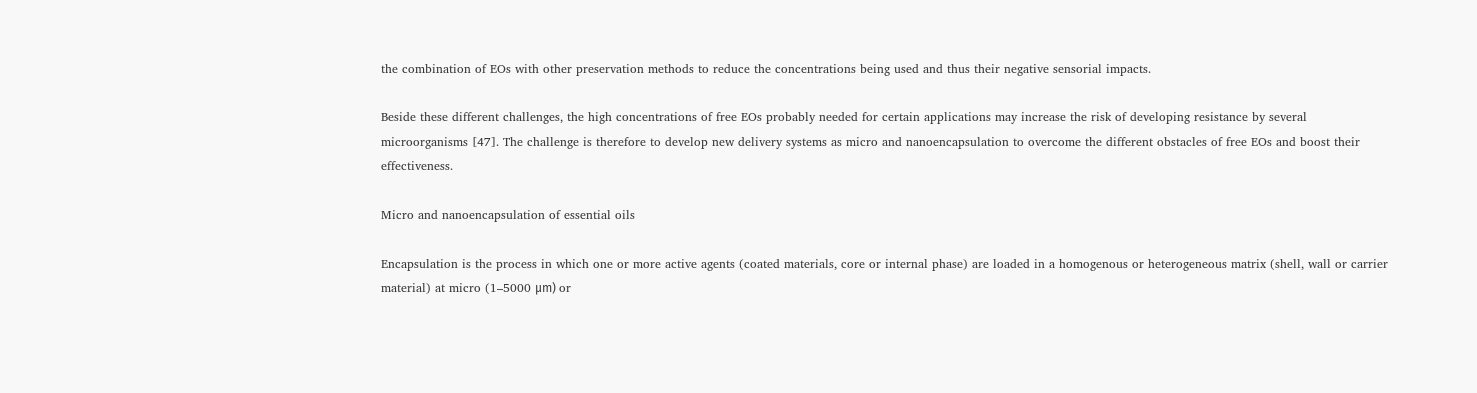the combination of EOs with other preservation methods to reduce the concentrations being used and thus their negative sensorial impacts.

Beside these different challenges, the high concentrations of free EOs probably needed for certain applications may increase the risk of developing resistance by several microorganisms [47]. The challenge is therefore to develop new delivery systems as micro and nanoencapsulation to overcome the different obstacles of free EOs and boost their effectiveness.

Micro and nanoencapsulation of essential oils

Encapsulation is the process in which one or more active agents (coated materials, core or internal phase) are loaded in a homogenous or heterogeneous matrix (shell, wall or carrier material) at micro (1–5000 μm) or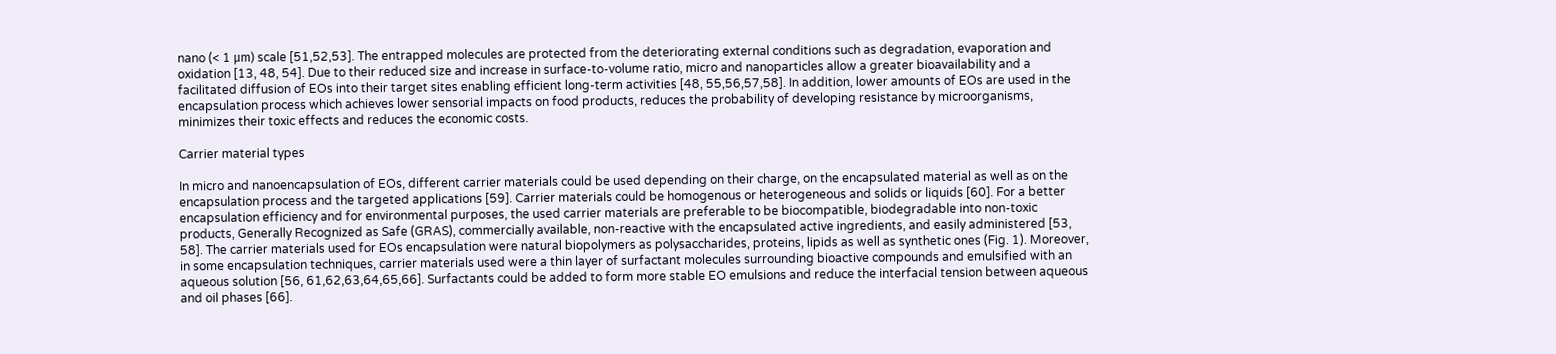nano (< 1 μm) scale [51,52,53]. The entrapped molecules are protected from the deteriorating external conditions such as degradation, evaporation and oxidation [13, 48, 54]. Due to their reduced size and increase in surface-to-volume ratio, micro and nanoparticles allow a greater bioavailability and a facilitated diffusion of EOs into their target sites enabling efficient long-term activities [48, 55,56,57,58]. In addition, lower amounts of EOs are used in the encapsulation process which achieves lower sensorial impacts on food products, reduces the probability of developing resistance by microorganisms, minimizes their toxic effects and reduces the economic costs.

Carrier material types

In micro and nanoencapsulation of EOs, different carrier materials could be used depending on their charge, on the encapsulated material as well as on the encapsulation process and the targeted applications [59]. Carrier materials could be homogenous or heterogeneous and solids or liquids [60]. For a better encapsulation efficiency and for environmental purposes, the used carrier materials are preferable to be biocompatible, biodegradable into non-toxic products, Generally Recognized as Safe (GRAS), commercially available, non-reactive with the encapsulated active ingredients, and easily administered [53, 58]. The carrier materials used for EOs encapsulation were natural biopolymers as polysaccharides, proteins, lipids as well as synthetic ones (Fig. 1). Moreover, in some encapsulation techniques, carrier materials used were a thin layer of surfactant molecules surrounding bioactive compounds and emulsified with an aqueous solution [56, 61,62,63,64,65,66]. Surfactants could be added to form more stable EO emulsions and reduce the interfacial tension between aqueous and oil phases [66].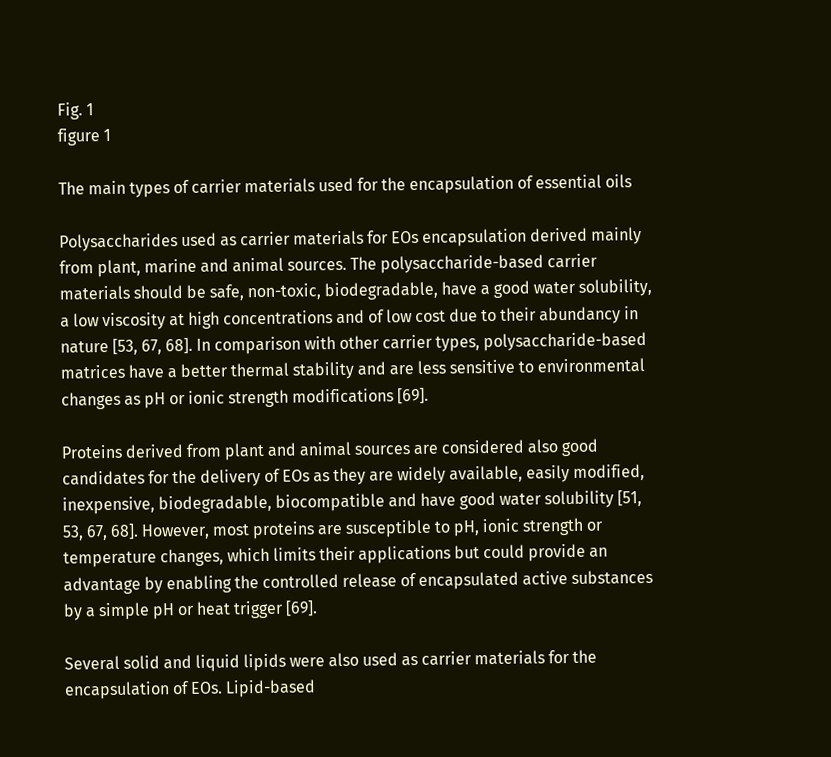Fig. 1
figure 1

The main types of carrier materials used for the encapsulation of essential oils

Polysaccharides used as carrier materials for EOs encapsulation derived mainly from plant, marine and animal sources. The polysaccharide-based carrier materials should be safe, non-toxic, biodegradable, have a good water solubility, a low viscosity at high concentrations and of low cost due to their abundancy in nature [53, 67, 68]. In comparison with other carrier types, polysaccharide-based matrices have a better thermal stability and are less sensitive to environmental changes as pH or ionic strength modifications [69].

Proteins derived from plant and animal sources are considered also good candidates for the delivery of EOs as they are widely available, easily modified, inexpensive, biodegradable, biocompatible and have good water solubility [51, 53, 67, 68]. However, most proteins are susceptible to pH, ionic strength or temperature changes, which limits their applications but could provide an advantage by enabling the controlled release of encapsulated active substances by a simple pH or heat trigger [69].

Several solid and liquid lipids were also used as carrier materials for the encapsulation of EOs. Lipid-based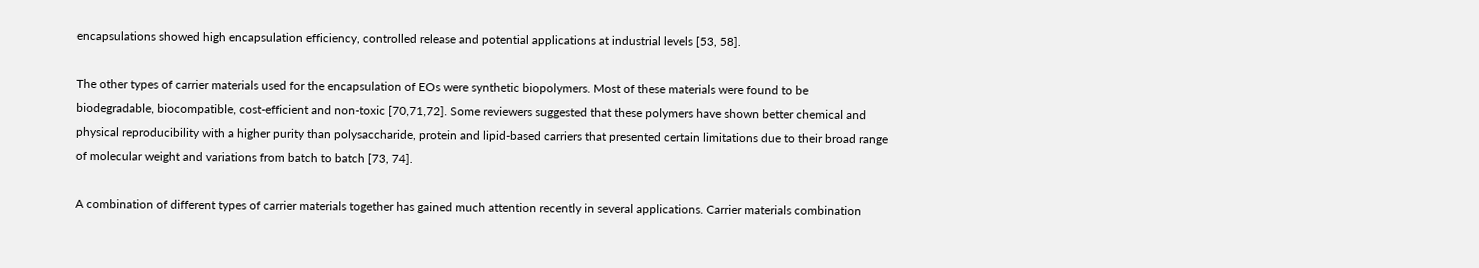encapsulations showed high encapsulation efficiency, controlled release and potential applications at industrial levels [53, 58].

The other types of carrier materials used for the encapsulation of EOs were synthetic biopolymers. Most of these materials were found to be biodegradable, biocompatible, cost-efficient and non-toxic [70,71,72]. Some reviewers suggested that these polymers have shown better chemical and physical reproducibility with a higher purity than polysaccharide, protein and lipid-based carriers that presented certain limitations due to their broad range of molecular weight and variations from batch to batch [73, 74].

A combination of different types of carrier materials together has gained much attention recently in several applications. Carrier materials combination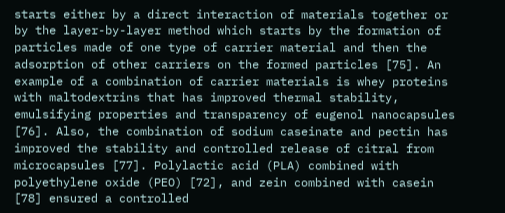starts either by a direct interaction of materials together or by the layer-by-layer method which starts by the formation of particles made of one type of carrier material and then the adsorption of other carriers on the formed particles [75]. An example of a combination of carrier materials is whey proteins with maltodextrins that has improved thermal stability, emulsifying properties and transparency of eugenol nanocapsules [76]. Also, the combination of sodium caseinate and pectin has improved the stability and controlled release of citral from microcapsules [77]. Polylactic acid (PLA) combined with polyethylene oxide (PEO) [72], and zein combined with casein [78] ensured a controlled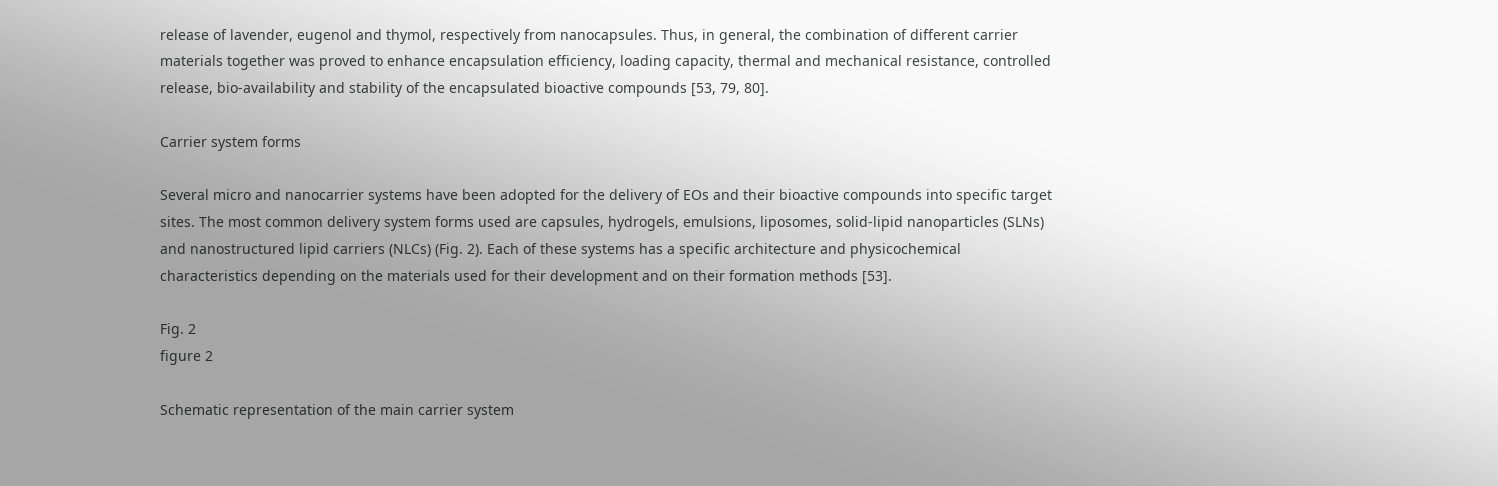release of lavender, eugenol and thymol, respectively from nanocapsules. Thus, in general, the combination of different carrier materials together was proved to enhance encapsulation efficiency, loading capacity, thermal and mechanical resistance, controlled release, bio-availability and stability of the encapsulated bioactive compounds [53, 79, 80].

Carrier system forms

Several micro and nanocarrier systems have been adopted for the delivery of EOs and their bioactive compounds into specific target sites. The most common delivery system forms used are capsules, hydrogels, emulsions, liposomes, solid-lipid nanoparticles (SLNs) and nanostructured lipid carriers (NLCs) (Fig. 2). Each of these systems has a specific architecture and physicochemical characteristics depending on the materials used for their development and on their formation methods [53].

Fig. 2
figure 2

Schematic representation of the main carrier system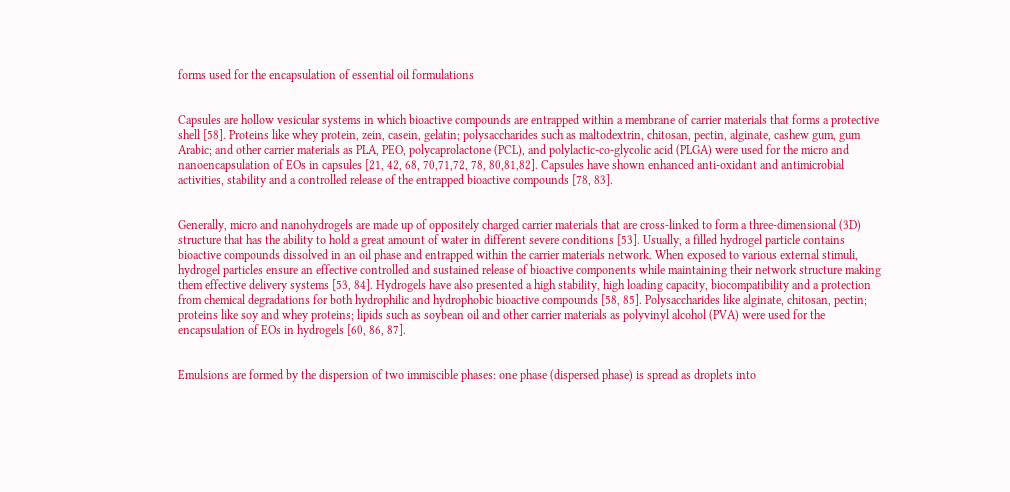forms used for the encapsulation of essential oil formulations


Capsules are hollow vesicular systems in which bioactive compounds are entrapped within a membrane of carrier materials that forms a protective shell [58]. Proteins like whey protein, zein, casein, gelatin; polysaccharides such as maltodextrin, chitosan, pectin, alginate, cashew gum, gum Arabic; and other carrier materials as PLA, PEO, polycaprolactone (PCL), and polylactic-co-glycolic acid (PLGA) were used for the micro and nanoencapsulation of EOs in capsules [21, 42, 68, 70,71,72, 78, 80,81,82]. Capsules have shown enhanced anti-oxidant and antimicrobial activities, stability and a controlled release of the entrapped bioactive compounds [78, 83].


Generally, micro and nanohydrogels are made up of oppositely charged carrier materials that are cross-linked to form a three-dimensional (3D) structure that has the ability to hold a great amount of water in different severe conditions [53]. Usually, a filled hydrogel particle contains bioactive compounds dissolved in an oil phase and entrapped within the carrier materials network. When exposed to various external stimuli, hydrogel particles ensure an effective controlled and sustained release of bioactive components while maintaining their network structure making them effective delivery systems [53, 84]. Hydrogels have also presented a high stability, high loading capacity, biocompatibility and a protection from chemical degradations for both hydrophilic and hydrophobic bioactive compounds [58, 85]. Polysaccharides like alginate, chitosan, pectin; proteins like soy and whey proteins; lipids such as soybean oil and other carrier materials as polyvinyl alcohol (PVA) were used for the encapsulation of EOs in hydrogels [60, 86, 87].


Emulsions are formed by the dispersion of two immiscible phases: one phase (dispersed phase) is spread as droplets into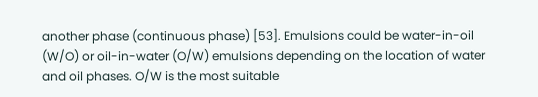another phase (continuous phase) [53]. Emulsions could be water-in-oil (W/O) or oil-in-water (O/W) emulsions depending on the location of water and oil phases. O/W is the most suitable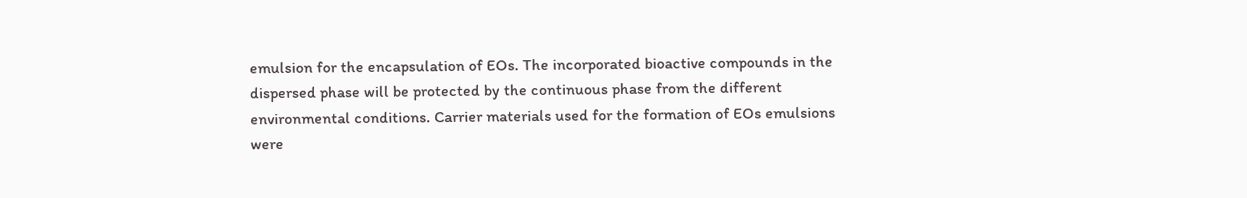emulsion for the encapsulation of EOs. The incorporated bioactive compounds in the dispersed phase will be protected by the continuous phase from the different environmental conditions. Carrier materials used for the formation of EOs emulsions were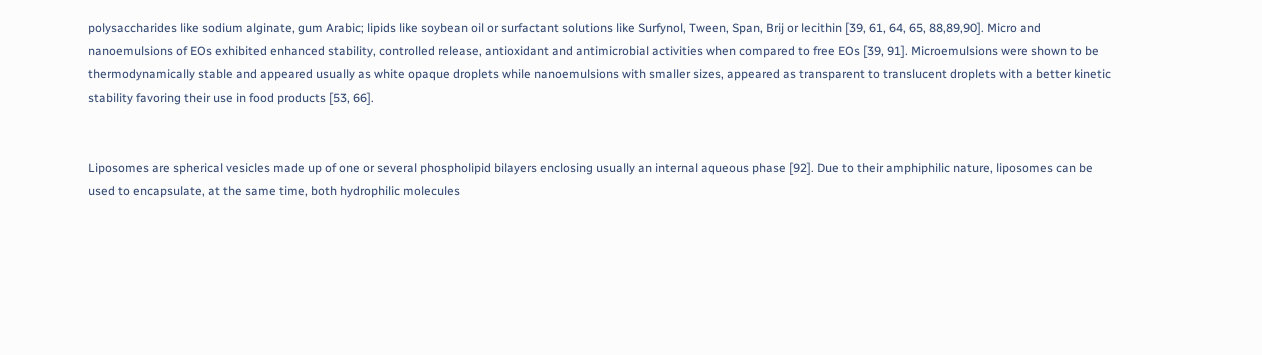polysaccharides like sodium alginate, gum Arabic; lipids like soybean oil or surfactant solutions like Surfynol, Tween, Span, Brij or lecithin [39, 61, 64, 65, 88,89,90]. Micro and nanoemulsions of EOs exhibited enhanced stability, controlled release, antioxidant and antimicrobial activities when compared to free EOs [39, 91]. Microemulsions were shown to be thermodynamically stable and appeared usually as white opaque droplets while nanoemulsions with smaller sizes, appeared as transparent to translucent droplets with a better kinetic stability favoring their use in food products [53, 66].


Liposomes are spherical vesicles made up of one or several phospholipid bilayers enclosing usually an internal aqueous phase [92]. Due to their amphiphilic nature, liposomes can be used to encapsulate, at the same time, both hydrophilic molecules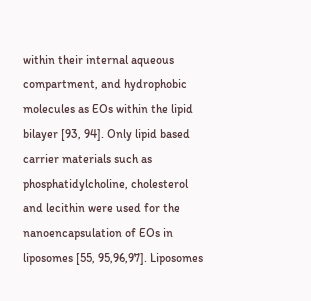within their internal aqueous compartment, and hydrophobic molecules as EOs within the lipid bilayer [93, 94]. Only lipid based carrier materials such as phosphatidylcholine, cholesterol and lecithin were used for the nanoencapsulation of EOs in liposomes [55, 95,96,97]. Liposomes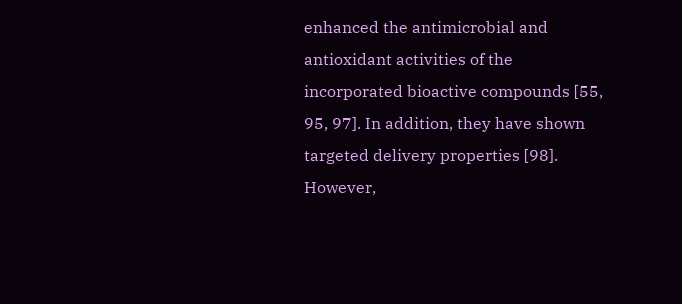enhanced the antimicrobial and antioxidant activities of the incorporated bioactive compounds [55, 95, 97]. In addition, they have shown targeted delivery properties [98]. However,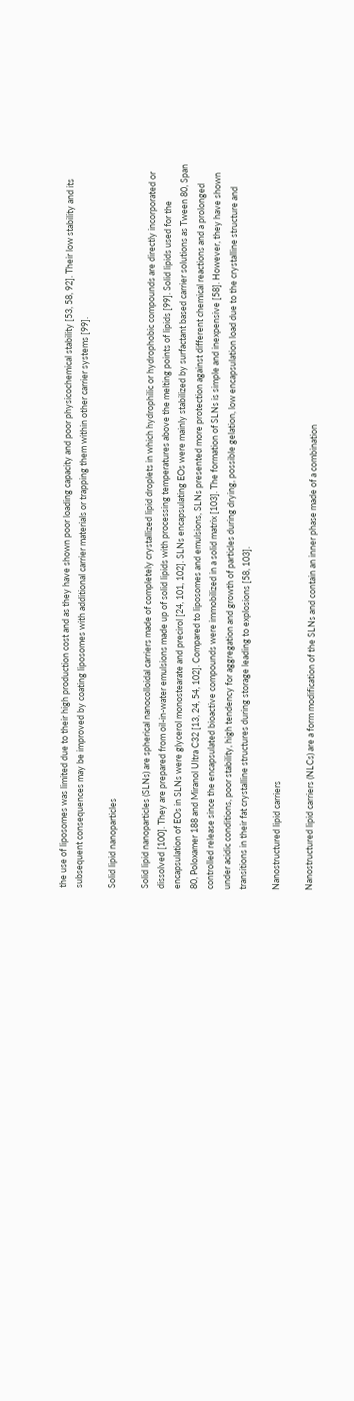the use of liposomes was limited due to their high production cost and as they have shown poor loading capacity and poor physicochemical stability [53, 58, 92]. Their low stability and its subsequent consequences may be improved by coating liposomes with additional carrier materials or trapping them within other carrier systems [99].

Solid lipid nanoparticles

Solid lipid nanoparticles (SLNs) are spherical nanocolloidal carriers made of completely crystallized lipid droplets in which hydrophilic or hydrophobic compounds are directly incorporated or dissolved [100]. They are prepared from oil-in-water emulsions made up of solid lipids with processing temperatures above the melting points of lipids [99]. Solid lipids used for the encapsulation of EOs in SLNs were glycerol monostearate and precirol [24, 101, 102]. SLNs encapsulating EOs were mainly stabilized by surfactant based carrier solutions as Tween 80, Span 80, Poloxamer 188 and Miranol Ultra C32 [13, 24, 54, 102]. Compared to liposomes and emulsions, SLNs presented more protection against different chemical reactions and a prolonged controlled release since the encapsulated bioactive compounds were immobilized in a solid matrix [103]. The formation of SLNs is simple and inexpensive [58]. However, they have shown under acidic conditions, poor stability, high tendency for aggregation and growth of particles during drying, possible gelation, low encapsulation load due to the crystalline structure and transitions in their fat crystalline structures during storage leading to explosions [58, 103].

Nanostructured lipid carriers

Nanostructured lipid carriers (NLCs) are a form modification of the SLNs and contain an inner phase made of a combination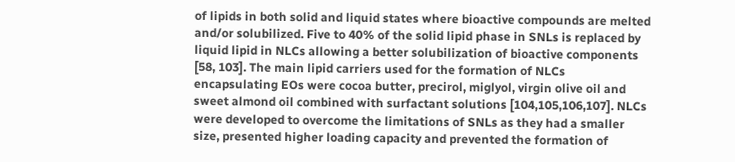of lipids in both solid and liquid states where bioactive compounds are melted and/or solubilized. Five to 40% of the solid lipid phase in SNLs is replaced by liquid lipid in NLCs allowing a better solubilization of bioactive components [58, 103]. The main lipid carriers used for the formation of NLCs encapsulating EOs were cocoa butter, precirol, miglyol, virgin olive oil and sweet almond oil combined with surfactant solutions [104,105,106,107]. NLCs were developed to overcome the limitations of SNLs as they had a smaller size, presented higher loading capacity and prevented the formation of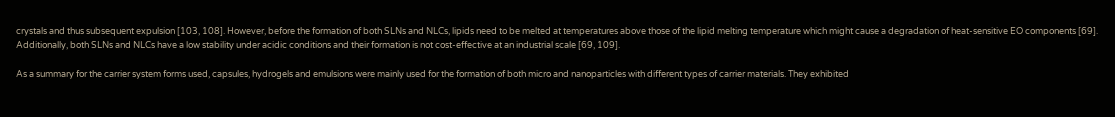crystals and thus subsequent expulsion [103, 108]. However, before the formation of both SLNs and NLCs, lipids need to be melted at temperatures above those of the lipid melting temperature which might cause a degradation of heat-sensitive EO components [69]. Additionally, both SLNs and NLCs have a low stability under acidic conditions and their formation is not cost-effective at an industrial scale [69, 109].

As a summary for the carrier system forms used, capsules, hydrogels and emulsions were mainly used for the formation of both micro and nanoparticles with different types of carrier materials. They exhibited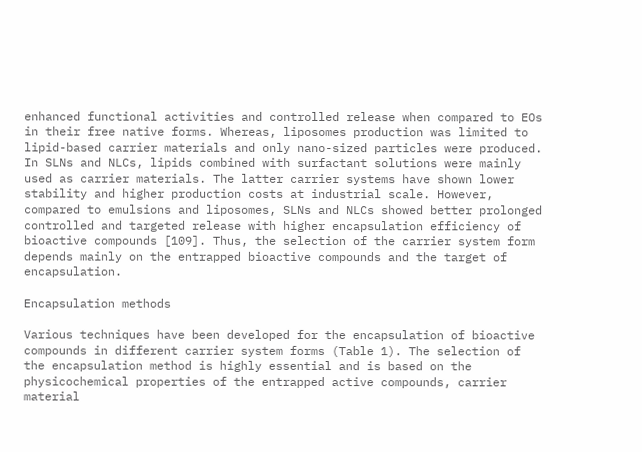enhanced functional activities and controlled release when compared to EOs in their free native forms. Whereas, liposomes production was limited to lipid-based carrier materials and only nano-sized particles were produced. In SLNs and NLCs, lipids combined with surfactant solutions were mainly used as carrier materials. The latter carrier systems have shown lower stability and higher production costs at industrial scale. However, compared to emulsions and liposomes, SLNs and NLCs showed better prolonged controlled and targeted release with higher encapsulation efficiency of bioactive compounds [109]. Thus, the selection of the carrier system form depends mainly on the entrapped bioactive compounds and the target of encapsulation.

Encapsulation methods

Various techniques have been developed for the encapsulation of bioactive compounds in different carrier system forms (Table 1). The selection of the encapsulation method is highly essential and is based on the physicochemical properties of the entrapped active compounds, carrier material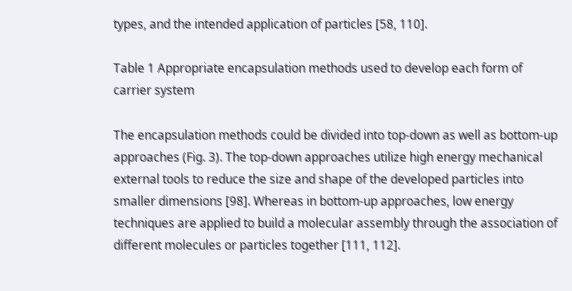types, and the intended application of particles [58, 110].

Table 1 Appropriate encapsulation methods used to develop each form of carrier system

The encapsulation methods could be divided into top-down as well as bottom-up approaches (Fig. 3). The top-down approaches utilize high energy mechanical external tools to reduce the size and shape of the developed particles into smaller dimensions [98]. Whereas in bottom-up approaches, low energy techniques are applied to build a molecular assembly through the association of different molecules or particles together [111, 112].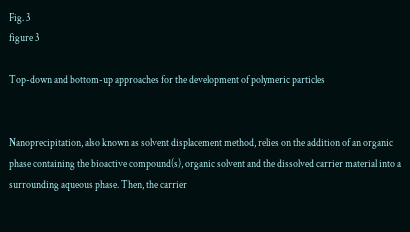Fig. 3
figure 3

Top-down and bottom-up approaches for the development of polymeric particles


Nanoprecipitation, also known as solvent displacement method, relies on the addition of an organic phase containing the bioactive compound(s), organic solvent and the dissolved carrier material into a surrounding aqueous phase. Then, the carrier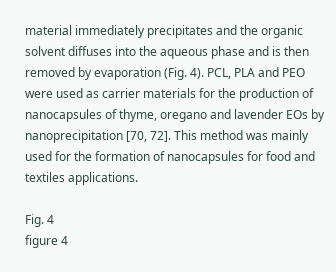material immediately precipitates and the organic solvent diffuses into the aqueous phase and is then removed by evaporation (Fig. 4). PCL, PLA and PEO were used as carrier materials for the production of nanocapsules of thyme, oregano and lavender EOs by nanoprecipitation [70, 72]. This method was mainly used for the formation of nanocapsules for food and textiles applications.

Fig. 4
figure 4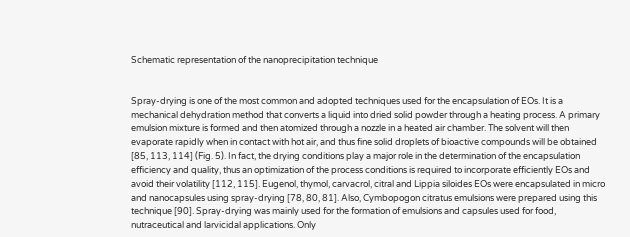Schematic representation of the nanoprecipitation technique


Spray-drying is one of the most common and adopted techniques used for the encapsulation of EOs. It is a mechanical dehydration method that converts a liquid into dried solid powder through a heating process. A primary emulsion mixture is formed and then atomized through a nozzle in a heated air chamber. The solvent will then evaporate rapidly when in contact with hot air, and thus fine solid droplets of bioactive compounds will be obtained [85, 113, 114] (Fig. 5). In fact, the drying conditions play a major role in the determination of the encapsulation efficiency and quality, thus an optimization of the process conditions is required to incorporate efficiently EOs and avoid their volatility [112, 115]. Eugenol, thymol, carvacrol, citral and Lippia siloides EOs were encapsulated in micro and nanocapsules using spray-drying [78, 80, 81]. Also, Cymbopogon citratus emulsions were prepared using this technique [90]. Spray-drying was mainly used for the formation of emulsions and capsules used for food, nutraceutical and larvicidal applications. Only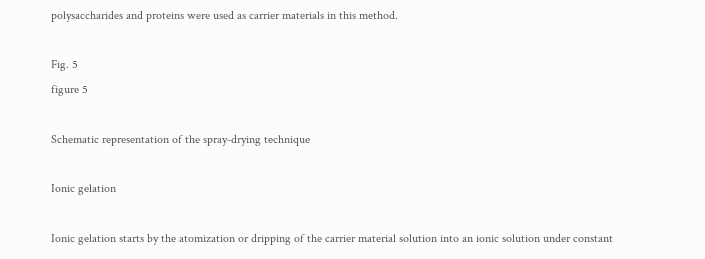polysaccharides and proteins were used as carrier materials in this method.

Fig. 5
figure 5

Schematic representation of the spray-drying technique

Ionic gelation

Ionic gelation starts by the atomization or dripping of the carrier material solution into an ionic solution under constant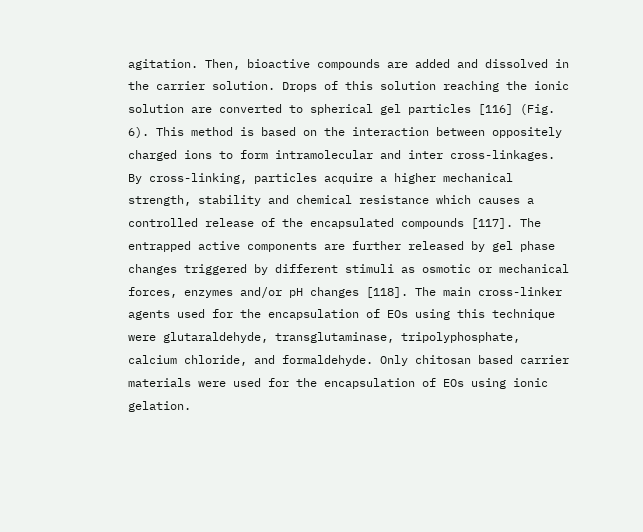agitation. Then, bioactive compounds are added and dissolved in the carrier solution. Drops of this solution reaching the ionic solution are converted to spherical gel particles [116] (Fig. 6). This method is based on the interaction between oppositely charged ions to form intramolecular and inter cross-linkages. By cross-linking, particles acquire a higher mechanical strength, stability and chemical resistance which causes a controlled release of the encapsulated compounds [117]. The entrapped active components are further released by gel phase changes triggered by different stimuli as osmotic or mechanical forces, enzymes and/or pH changes [118]. The main cross-linker agents used for the encapsulation of EOs using this technique were glutaraldehyde, transglutaminase, tripolyphosphate, calcium chloride, and formaldehyde. Only chitosan based carrier materials were used for the encapsulation of EOs using ionic gelation.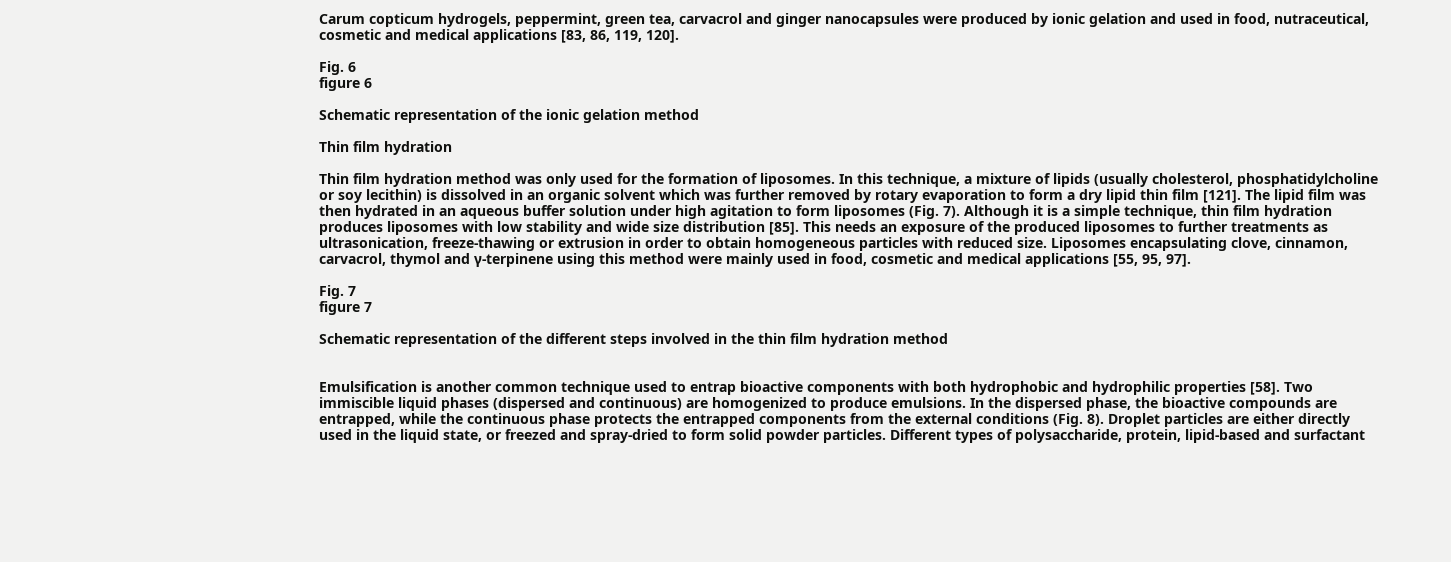Carum copticum hydrogels, peppermint, green tea, carvacrol and ginger nanocapsules were produced by ionic gelation and used in food, nutraceutical, cosmetic and medical applications [83, 86, 119, 120].

Fig. 6
figure 6

Schematic representation of the ionic gelation method

Thin film hydration

Thin film hydration method was only used for the formation of liposomes. In this technique, a mixture of lipids (usually cholesterol, phosphatidylcholine or soy lecithin) is dissolved in an organic solvent which was further removed by rotary evaporation to form a dry lipid thin film [121]. The lipid film was then hydrated in an aqueous buffer solution under high agitation to form liposomes (Fig. 7). Although it is a simple technique, thin film hydration produces liposomes with low stability and wide size distribution [85]. This needs an exposure of the produced liposomes to further treatments as ultrasonication, freeze-thawing or extrusion in order to obtain homogeneous particles with reduced size. Liposomes encapsulating clove, cinnamon, carvacrol, thymol and γ-terpinene using this method were mainly used in food, cosmetic and medical applications [55, 95, 97].

Fig. 7
figure 7

Schematic representation of the different steps involved in the thin film hydration method


Emulsification is another common technique used to entrap bioactive components with both hydrophobic and hydrophilic properties [58]. Two immiscible liquid phases (dispersed and continuous) are homogenized to produce emulsions. In the dispersed phase, the bioactive compounds are entrapped, while the continuous phase protects the entrapped components from the external conditions (Fig. 8). Droplet particles are either directly used in the liquid state, or freezed and spray-dried to form solid powder particles. Different types of polysaccharide, protein, lipid-based and surfactant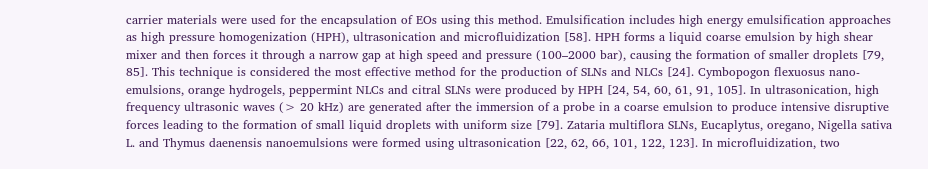carrier materials were used for the encapsulation of EOs using this method. Emulsification includes high energy emulsification approaches as high pressure homogenization (HPH), ultrasonication and microfluidization [58]. HPH forms a liquid coarse emulsion by high shear mixer and then forces it through a narrow gap at high speed and pressure (100–2000 bar), causing the formation of smaller droplets [79, 85]. This technique is considered the most effective method for the production of SLNs and NLCs [24]. Cymbopogon flexuosus nano-emulsions, orange hydrogels, peppermint NLCs and citral SLNs were produced by HPH [24, 54, 60, 61, 91, 105]. In ultrasonication, high frequency ultrasonic waves (> 20 kHz) are generated after the immersion of a probe in a coarse emulsion to produce intensive disruptive forces leading to the formation of small liquid droplets with uniform size [79]. Zataria multiflora SLNs, Eucaplytus, oregano, Nigella sativa L. and Thymus daenensis nanoemulsions were formed using ultrasonication [22, 62, 66, 101, 122, 123]. In microfluidization, two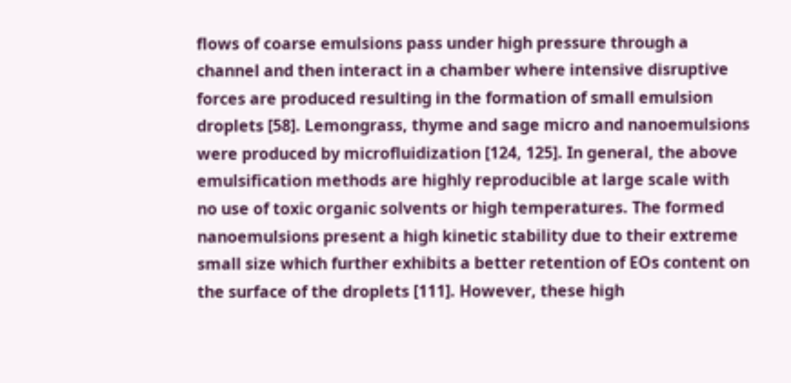flows of coarse emulsions pass under high pressure through a channel and then interact in a chamber where intensive disruptive forces are produced resulting in the formation of small emulsion droplets [58]. Lemongrass, thyme and sage micro and nanoemulsions were produced by microfluidization [124, 125]. In general, the above emulsification methods are highly reproducible at large scale with no use of toxic organic solvents or high temperatures. The formed nanoemulsions present a high kinetic stability due to their extreme small size which further exhibits a better retention of EOs content on the surface of the droplets [111]. However, these high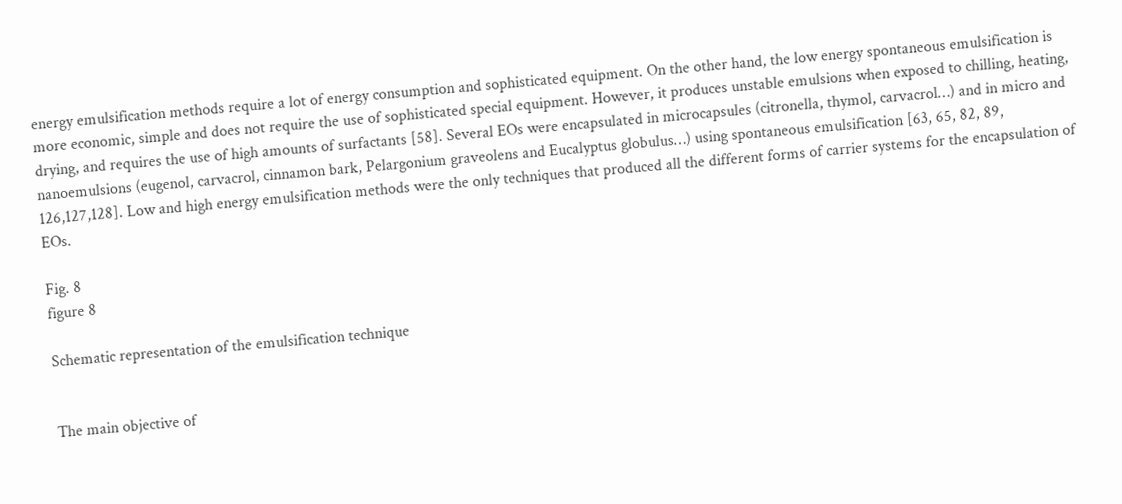energy emulsification methods require a lot of energy consumption and sophisticated equipment. On the other hand, the low energy spontaneous emulsification is more economic, simple and does not require the use of sophisticated special equipment. However, it produces unstable emulsions when exposed to chilling, heating, drying, and requires the use of high amounts of surfactants [58]. Several EOs were encapsulated in microcapsules (citronella, thymol, carvacrol…) and in micro and nanoemulsions (eugenol, carvacrol, cinnamon bark, Pelargonium graveolens and Eucalyptus globulus…) using spontaneous emulsification [63, 65, 82, 89, 126,127,128]. Low and high energy emulsification methods were the only techniques that produced all the different forms of carrier systems for the encapsulation of EOs.

Fig. 8
figure 8

Schematic representation of the emulsification technique


The main objective of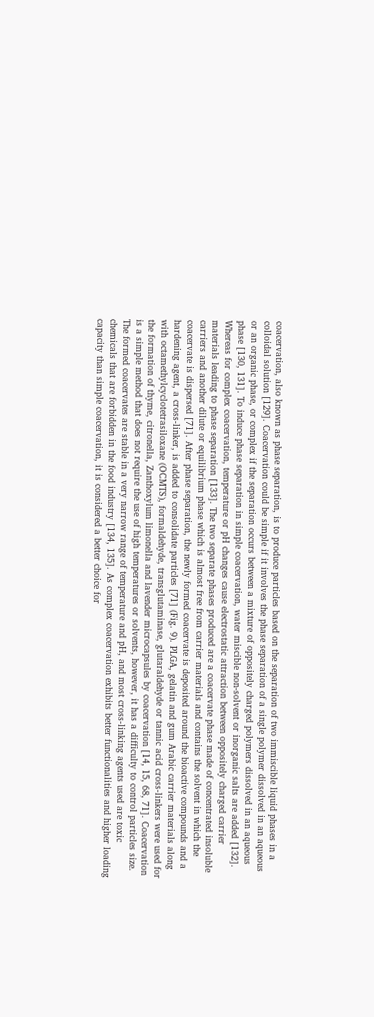coacervation, also known as phase separation, is to produce particles based on the separation of two immiscible liquid phases in a colloidal solution [129]. Coacervation could be simple if it involves the phase separation of a single polymer dissolved in an aqueous or an organic phase, or complex if the separation occurs between a mixture of oppositely charged polymers dissolved in an aqueous phase [130, 131]. To induce phase separation in simple coacervation, water miscible non-solvent or inorganic salts are added [132]. Whereas for complex coacervation, temperature or pH changes cause electrostatic attraction between oppositely charged carrier materials leading to phase separation [133]. The two separate phases produced are a coacervate phase made of concentrated insoluble carriers and another dilute or equilibrium phase which is almost free from carrier materials and contains the solvent in which the coacervate is dispersed [71]. After phase separation, the newly formed coacervate is deposited around the bioactive compounds and a hardening agent, a cross-linker, is added to consolidate particles [71] (Fig. 9). PLGA, gelatin and gum Arabic carrier materials along with octamethylcyclotetrasiloxane (OCMTS), formaldehyde, transglutaminase, glutaraldehyde or tannic acid cross-linkers were used for the formation of thyme, citronella, Zanthoxylum limonella and lavender microcapsules by coacervation [14, 15, 68, 71]. Coacervation is a simple method that does not require the use of high temperatures or solvents, however, it has a difficulty to control particles size. The formed coacervates are stable in a very narrow range of temperature and pH, and most cross-linking agents used are toxic chemicals that are forbidden in the food industry [134, 135]. As complex coacervation exhibits better functionalities and higher loading capacity than simple coacervation, it is considered a better choice for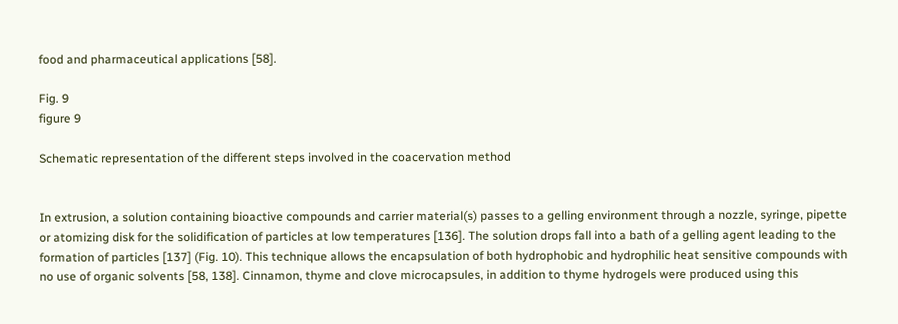food and pharmaceutical applications [58].

Fig. 9
figure 9

Schematic representation of the different steps involved in the coacervation method


In extrusion, a solution containing bioactive compounds and carrier material(s) passes to a gelling environment through a nozzle, syringe, pipette or atomizing disk for the solidification of particles at low temperatures [136]. The solution drops fall into a bath of a gelling agent leading to the formation of particles [137] (Fig. 10). This technique allows the encapsulation of both hydrophobic and hydrophilic heat sensitive compounds with no use of organic solvents [58, 138]. Cinnamon, thyme and clove microcapsules, in addition to thyme hydrogels were produced using this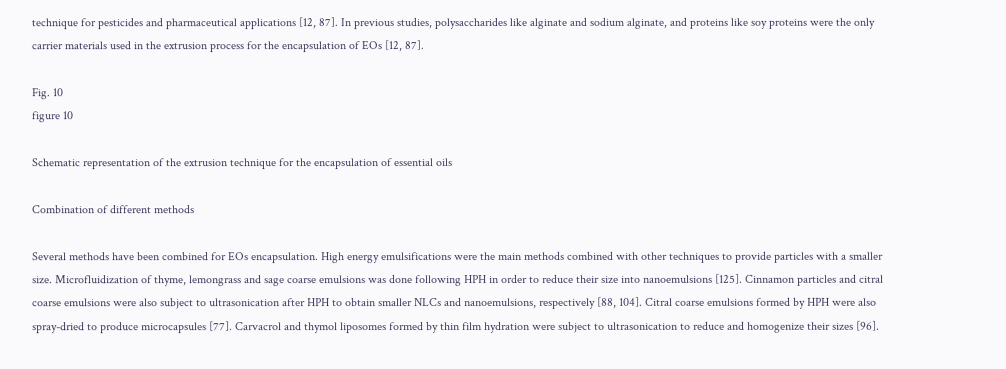technique for pesticides and pharmaceutical applications [12, 87]. In previous studies, polysaccharides like alginate and sodium alginate, and proteins like soy proteins were the only carrier materials used in the extrusion process for the encapsulation of EOs [12, 87].

Fig. 10
figure 10

Schematic representation of the extrusion technique for the encapsulation of essential oils

Combination of different methods

Several methods have been combined for EOs encapsulation. High energy emulsifications were the main methods combined with other techniques to provide particles with a smaller size. Microfluidization of thyme, lemongrass and sage coarse emulsions was done following HPH in order to reduce their size into nanoemulsions [125]. Cinnamon particles and citral coarse emulsions were also subject to ultrasonication after HPH to obtain smaller NLCs and nanoemulsions, respectively [88, 104]. Citral coarse emulsions formed by HPH were also spray-dried to produce microcapsules [77]. Carvacrol and thymol liposomes formed by thin film hydration were subject to ultrasonication to reduce and homogenize their sizes [96].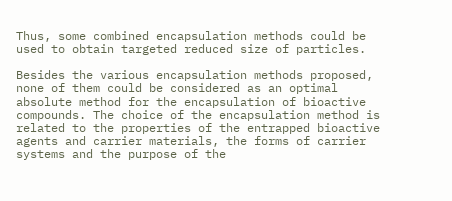Thus, some combined encapsulation methods could be used to obtain targeted reduced size of particles.

Besides the various encapsulation methods proposed, none of them could be considered as an optimal absolute method for the encapsulation of bioactive compounds. The choice of the encapsulation method is related to the properties of the entrapped bioactive agents and carrier materials, the forms of carrier systems and the purpose of the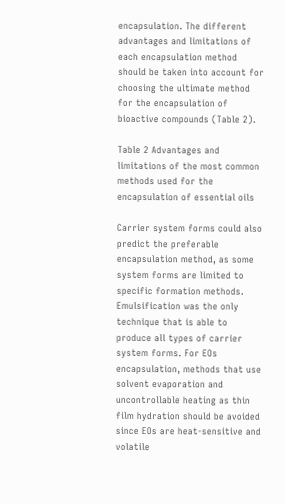encapsulation. The different advantages and limitations of each encapsulation method should be taken into account for choosing the ultimate method for the encapsulation of bioactive compounds (Table 2).

Table 2 Advantages and limitations of the most common methods used for the encapsulation of essential oils

Carrier system forms could also predict the preferable encapsulation method, as some system forms are limited to specific formation methods. Emulsification was the only technique that is able to produce all types of carrier system forms. For EOs encapsulation, methods that use solvent evaporation and uncontrollable heating as thin film hydration should be avoided since EOs are heat-sensitive and volatile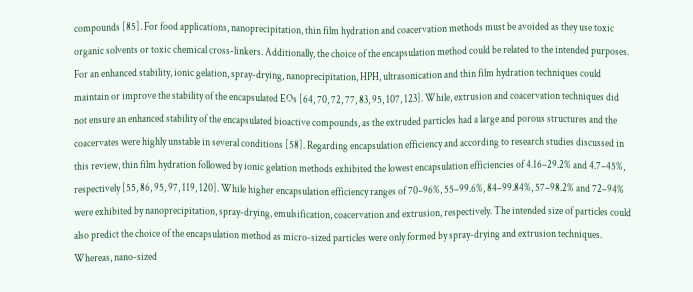compounds [85]. For food applications, nanoprecipitation, thin film hydration and coacervation methods must be avoided as they use toxic organic solvents or toxic chemical cross-linkers. Additionally, the choice of the encapsulation method could be related to the intended purposes. For an enhanced stability, ionic gelation, spray-drying, nanoprecipitation, HPH, ultrasonication and thin film hydration techniques could maintain or improve the stability of the encapsulated EOs [64, 70, 72, 77, 83, 95, 107, 123]. While, extrusion and coacervation techniques did not ensure an enhanced stability of the encapsulated bioactive compounds, as the extruded particles had a large and porous structures and the coacervates were highly unstable in several conditions [58]. Regarding encapsulation efficiency and according to research studies discussed in this review, thin film hydration followed by ionic gelation methods exhibited the lowest encapsulation efficiencies of 4.16–29.2% and 4.7–45%, respectively [55, 86, 95, 97, 119, 120]. While higher encapsulation efficiency ranges of 70–96%, 55–99.6%, 84–99.84%, 57–98.2% and 72–94% were exhibited by nanoprecipitation, spray-drying, emulsification, coacervation and extrusion, respectively. The intended size of particles could also predict the choice of the encapsulation method as micro-sized particles were only formed by spray-drying and extrusion techniques. Whereas, nano-sized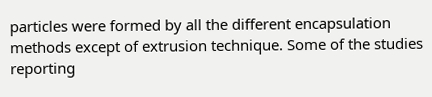particles were formed by all the different encapsulation methods except of extrusion technique. Some of the studies reporting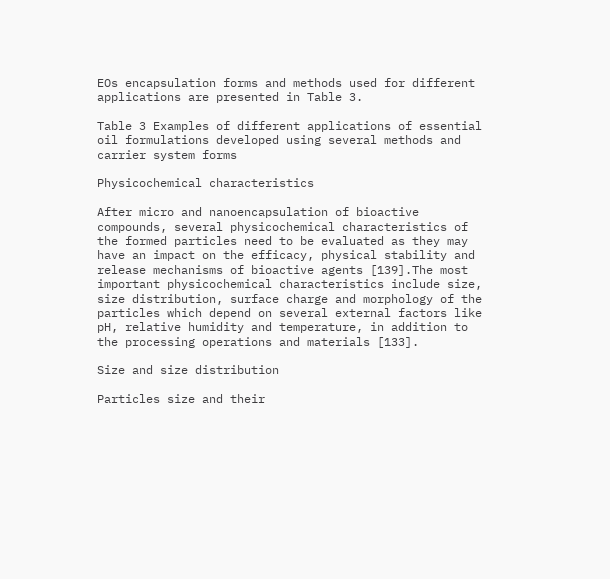EOs encapsulation forms and methods used for different applications are presented in Table 3.

Table 3 Examples of different applications of essential oil formulations developed using several methods and carrier system forms

Physicochemical characteristics

After micro and nanoencapsulation of bioactive compounds, several physicochemical characteristics of the formed particles need to be evaluated as they may have an impact on the efficacy, physical stability and release mechanisms of bioactive agents [139].The most important physicochemical characteristics include size, size distribution, surface charge and morphology of the particles which depend on several external factors like pH, relative humidity and temperature, in addition to the processing operations and materials [133].

Size and size distribution

Particles size and their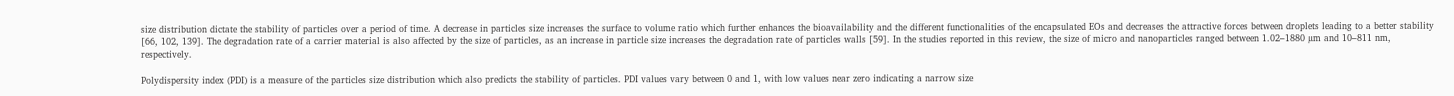size distribution dictate the stability of particles over a period of time. A decrease in particles size increases the surface to volume ratio which further enhances the bioavailability and the different functionalities of the encapsulated EOs and decreases the attractive forces between droplets leading to a better stability [66, 102, 139]. The degradation rate of a carrier material is also affected by the size of particles, as an increase in particle size increases the degradation rate of particles walls [59]. In the studies reported in this review, the size of micro and nanoparticles ranged between 1.02–1880 µm and 10–811 nm, respectively.

Polydispersity index (PDI) is a measure of the particles size distribution which also predicts the stability of particles. PDI values vary between 0 and 1, with low values near zero indicating a narrow size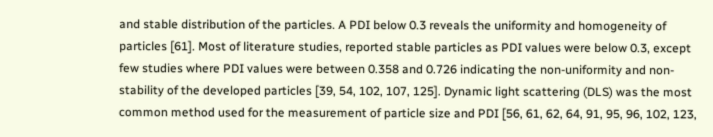and stable distribution of the particles. A PDI below 0.3 reveals the uniformity and homogeneity of particles [61]. Most of literature studies, reported stable particles as PDI values were below 0.3, except few studies where PDI values were between 0.358 and 0.726 indicating the non-uniformity and non-stability of the developed particles [39, 54, 102, 107, 125]. Dynamic light scattering (DLS) was the most common method used for the measurement of particle size and PDI [56, 61, 62, 64, 91, 95, 96, 102, 123,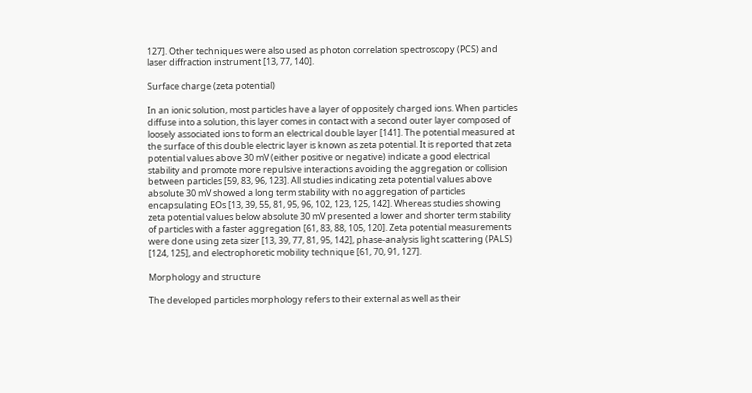127]. Other techniques were also used as photon correlation spectroscopy (PCS) and laser diffraction instrument [13, 77, 140].

Surface charge (zeta potential)

In an ionic solution, most particles have a layer of oppositely charged ions. When particles diffuse into a solution, this layer comes in contact with a second outer layer composed of loosely associated ions to form an electrical double layer [141]. The potential measured at the surface of this double electric layer is known as zeta potential. It is reported that zeta potential values above 30 mV (either positive or negative) indicate a good electrical stability and promote more repulsive interactions avoiding the aggregation or collision between particles [59, 83, 96, 123]. All studies indicating zeta potential values above absolute 30 mV showed a long term stability with no aggregation of particles encapsulating EOs [13, 39, 55, 81, 95, 96, 102, 123, 125, 142]. Whereas studies showing zeta potential values below absolute 30 mV presented a lower and shorter term stability of particles with a faster aggregation [61, 83, 88, 105, 120]. Zeta potential measurements were done using zeta sizer [13, 39, 77, 81, 95, 142], phase-analysis light scattering (PALS) [124, 125], and electrophoretic mobility technique [61, 70, 91, 127].

Morphology and structure

The developed particles morphology refers to their external as well as their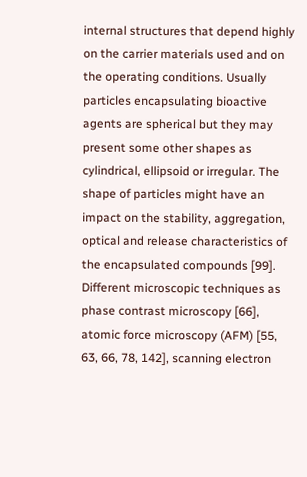internal structures that depend highly on the carrier materials used and on the operating conditions. Usually particles encapsulating bioactive agents are spherical but they may present some other shapes as cylindrical, ellipsoid or irregular. The shape of particles might have an impact on the stability, aggregation, optical and release characteristics of the encapsulated compounds [99]. Different microscopic techniques as phase contrast microscopy [66], atomic force microscopy (AFM) [55, 63, 66, 78, 142], scanning electron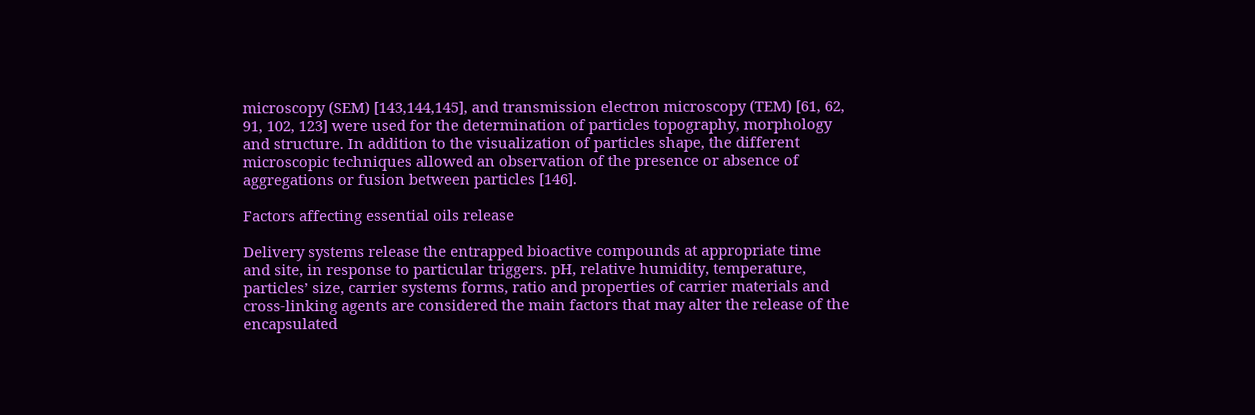microscopy (SEM) [143,144,145], and transmission electron microscopy (TEM) [61, 62, 91, 102, 123] were used for the determination of particles topography, morphology and structure. In addition to the visualization of particles shape, the different microscopic techniques allowed an observation of the presence or absence of aggregations or fusion between particles [146].

Factors affecting essential oils release

Delivery systems release the entrapped bioactive compounds at appropriate time and site, in response to particular triggers. pH, relative humidity, temperature, particles’ size, carrier systems forms, ratio and properties of carrier materials and cross-linking agents are considered the main factors that may alter the release of the encapsulated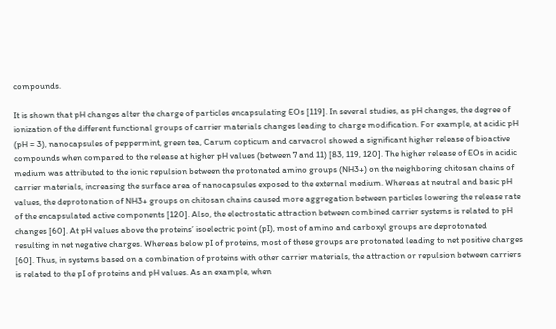compounds.

It is shown that pH changes alter the charge of particles encapsulating EOs [119]. In several studies, as pH changes, the degree of ionization of the different functional groups of carrier materials changes leading to charge modification. For example, at acidic pH (pH = 3), nanocapsules of peppermint, green tea, Carum copticum and carvacrol showed a significant higher release of bioactive compounds when compared to the release at higher pH values (between 7 and 11) [83, 119, 120]. The higher release of EOs in acidic medium was attributed to the ionic repulsion between the protonated amino groups (NH3+) on the neighboring chitosan chains of carrier materials, increasing the surface area of nanocapsules exposed to the external medium. Whereas at neutral and basic pH values, the deprotonation of NH3+ groups on chitosan chains caused more aggregation between particles lowering the release rate of the encapsulated active components [120]. Also, the electrostatic attraction between combined carrier systems is related to pH changes [60]. At pH values above the proteins’ isoelectric point (pI), most of amino and carboxyl groups are deprotonated resulting in net negative charges. Whereas below pI of proteins, most of these groups are protonated leading to net positive charges [60]. Thus, in systems based on a combination of proteins with other carrier materials, the attraction or repulsion between carriers is related to the pI of proteins and pH values. As an example, when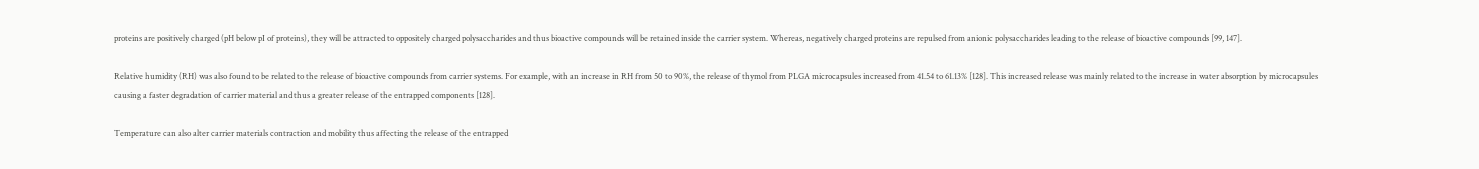proteins are positively charged (pH below pI of proteins), they will be attracted to oppositely charged polysaccharides and thus bioactive compounds will be retained inside the carrier system. Whereas, negatively charged proteins are repulsed from anionic polysaccharides leading to the release of bioactive compounds [99, 147].

Relative humidity (RH) was also found to be related to the release of bioactive compounds from carrier systems. For example, with an increase in RH from 50 to 90%, the release of thymol from PLGA microcapsules increased from 41.54 to 61.13% [128]. This increased release was mainly related to the increase in water absorption by microcapsules causing a faster degradation of carrier material and thus a greater release of the entrapped components [128].

Temperature can also alter carrier materials contraction and mobility thus affecting the release of the entrapped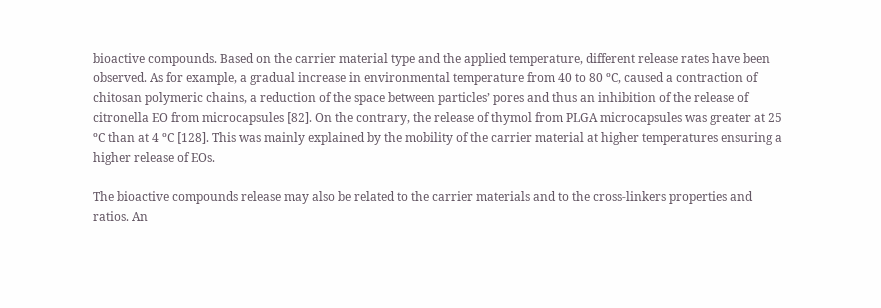bioactive compounds. Based on the carrier material type and the applied temperature, different release rates have been observed. As for example, a gradual increase in environmental temperature from 40 to 80 ºC, caused a contraction of chitosan polymeric chains, a reduction of the space between particles’ pores and thus an inhibition of the release of citronella EO from microcapsules [82]. On the contrary, the release of thymol from PLGA microcapsules was greater at 25 ºC than at 4 ºC [128]. This was mainly explained by the mobility of the carrier material at higher temperatures ensuring a higher release of EOs.

The bioactive compounds release may also be related to the carrier materials and to the cross-linkers properties and ratios. An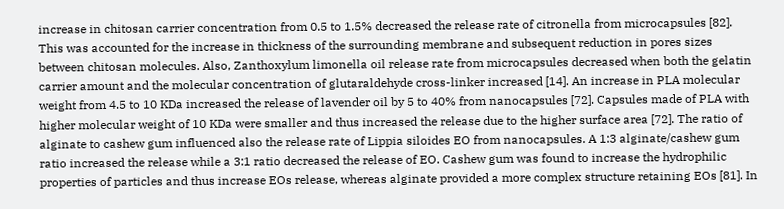increase in chitosan carrier concentration from 0.5 to 1.5% decreased the release rate of citronella from microcapsules [82]. This was accounted for the increase in thickness of the surrounding membrane and subsequent reduction in pores sizes between chitosan molecules. Also, Zanthoxylum limonella oil release rate from microcapsules decreased when both the gelatin carrier amount and the molecular concentration of glutaraldehyde cross-linker increased [14]. An increase in PLA molecular weight from 4.5 to 10 KDa increased the release of lavender oil by 5 to 40% from nanocapsules [72]. Capsules made of PLA with higher molecular weight of 10 KDa were smaller and thus increased the release due to the higher surface area [72]. The ratio of alginate to cashew gum influenced also the release rate of Lippia siloides EO from nanocapsules. A 1:3 alginate/cashew gum ratio increased the release while a 3:1 ratio decreased the release of EO. Cashew gum was found to increase the hydrophilic properties of particles and thus increase EOs release, whereas alginate provided a more complex structure retaining EOs [81]. In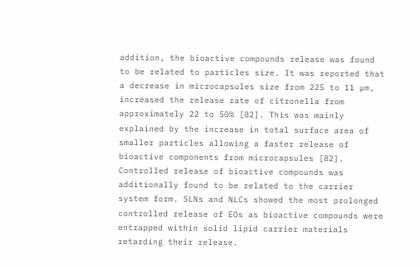addition, the bioactive compounds release was found to be related to particles size. It was reported that a decrease in microcapsules size from 225 to 11 µm, increased the release rate of citronella from approximately 22 to 50% [82]. This was mainly explained by the increase in total surface area of smaller particles allowing a faster release of bioactive components from microcapsules [82]. Controlled release of bioactive compounds was additionally found to be related to the carrier system form. SLNs and NLCs showed the most prolonged controlled release of EOs as bioactive compounds were entrapped within solid lipid carrier materials retarding their release.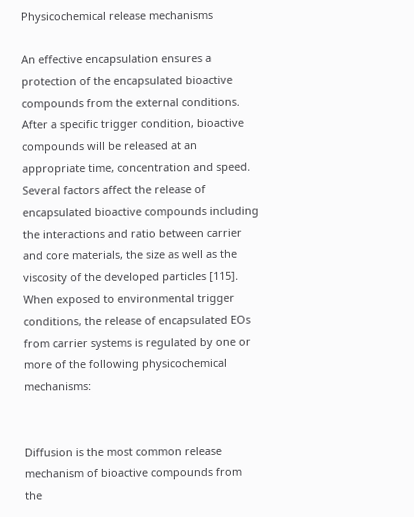Physicochemical release mechanisms

An effective encapsulation ensures a protection of the encapsulated bioactive compounds from the external conditions. After a specific trigger condition, bioactive compounds will be released at an appropriate time, concentration and speed. Several factors affect the release of encapsulated bioactive compounds including the interactions and ratio between carrier and core materials, the size as well as the viscosity of the developed particles [115]. When exposed to environmental trigger conditions, the release of encapsulated EOs from carrier systems is regulated by one or more of the following physicochemical mechanisms:


Diffusion is the most common release mechanism of bioactive compounds from the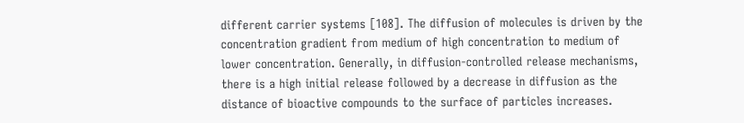different carrier systems [108]. The diffusion of molecules is driven by the concentration gradient from medium of high concentration to medium of lower concentration. Generally, in diffusion-controlled release mechanisms, there is a high initial release followed by a decrease in diffusion as the distance of bioactive compounds to the surface of particles increases.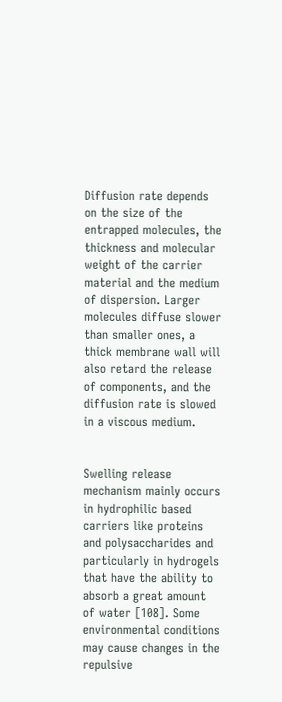Diffusion rate depends on the size of the entrapped molecules, the thickness and molecular weight of the carrier material and the medium of dispersion. Larger molecules diffuse slower than smaller ones, a thick membrane wall will also retard the release of components, and the diffusion rate is slowed in a viscous medium.


Swelling release mechanism mainly occurs in hydrophilic based carriers like proteins and polysaccharides and particularly in hydrogels that have the ability to absorb a great amount of water [108]. Some environmental conditions may cause changes in the repulsive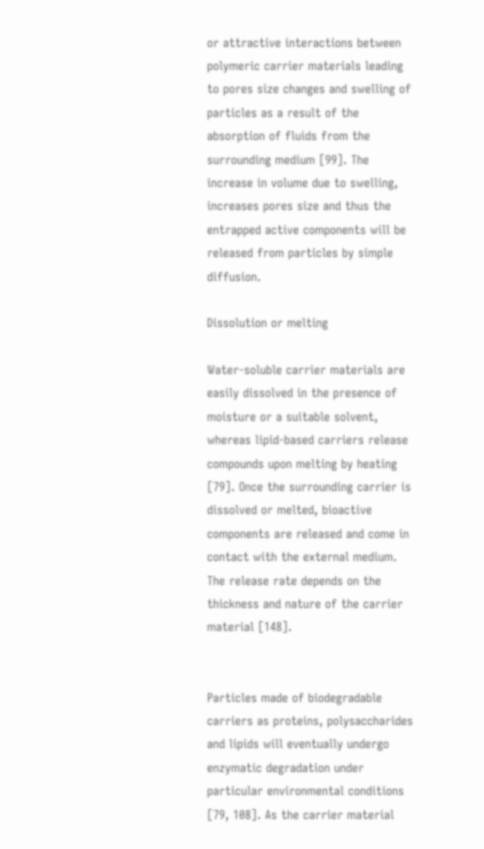or attractive interactions between polymeric carrier materials leading to pores size changes and swelling of particles as a result of the absorption of fluids from the surrounding medium [99]. The increase in volume due to swelling, increases pores size and thus the entrapped active components will be released from particles by simple diffusion.

Dissolution or melting

Water-soluble carrier materials are easily dissolved in the presence of moisture or a suitable solvent, whereas lipid-based carriers release compounds upon melting by heating [79]. Once the surrounding carrier is dissolved or melted, bioactive components are released and come in contact with the external medium. The release rate depends on the thickness and nature of the carrier material [148].


Particles made of biodegradable carriers as proteins, polysaccharides and lipids will eventually undergo enzymatic degradation under particular environmental conditions [79, 108]. As the carrier material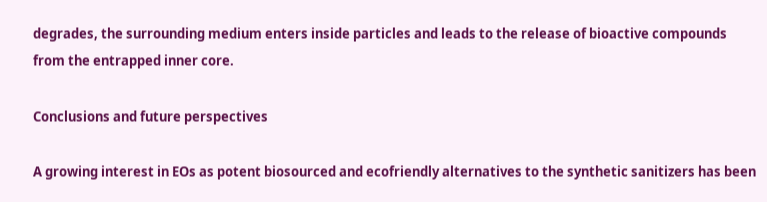degrades, the surrounding medium enters inside particles and leads to the release of bioactive compounds from the entrapped inner core.

Conclusions and future perspectives

A growing interest in EOs as potent biosourced and ecofriendly alternatives to the synthetic sanitizers has been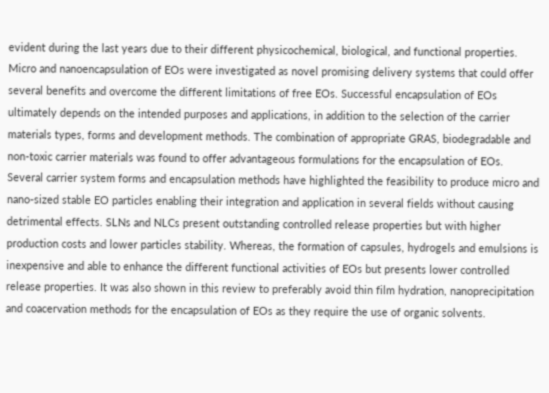evident during the last years due to their different physicochemical, biological, and functional properties. Micro and nanoencapsulation of EOs were investigated as novel promising delivery systems that could offer several benefits and overcome the different limitations of free EOs. Successful encapsulation of EOs ultimately depends on the intended purposes and applications, in addition to the selection of the carrier materials types, forms and development methods. The combination of appropriate GRAS, biodegradable and non-toxic carrier materials was found to offer advantageous formulations for the encapsulation of EOs. Several carrier system forms and encapsulation methods have highlighted the feasibility to produce micro and nano-sized stable EO particles enabling their integration and application in several fields without causing detrimental effects. SLNs and NLCs present outstanding controlled release properties but with higher production costs and lower particles stability. Whereas, the formation of capsules, hydrogels and emulsions is inexpensive and able to enhance the different functional activities of EOs but presents lower controlled release properties. It was also shown in this review to preferably avoid thin film hydration, nanoprecipitation and coacervation methods for the encapsulation of EOs as they require the use of organic solvents.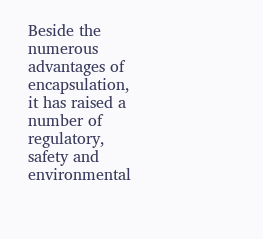Beside the numerous advantages of encapsulation, it has raised a number of regulatory, safety and environmental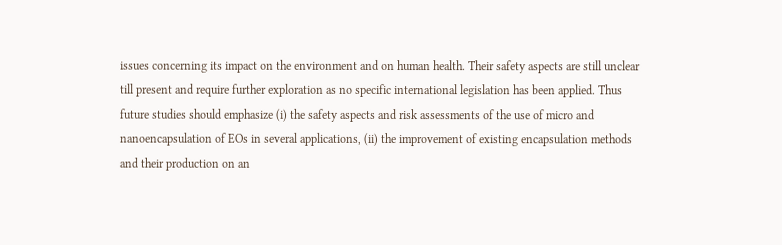issues concerning its impact on the environment and on human health. Their safety aspects are still unclear till present and require further exploration as no specific international legislation has been applied. Thus future studies should emphasize (i) the safety aspects and risk assessments of the use of micro and nanoencapsulation of EOs in several applications, (ii) the improvement of existing encapsulation methods and their production on an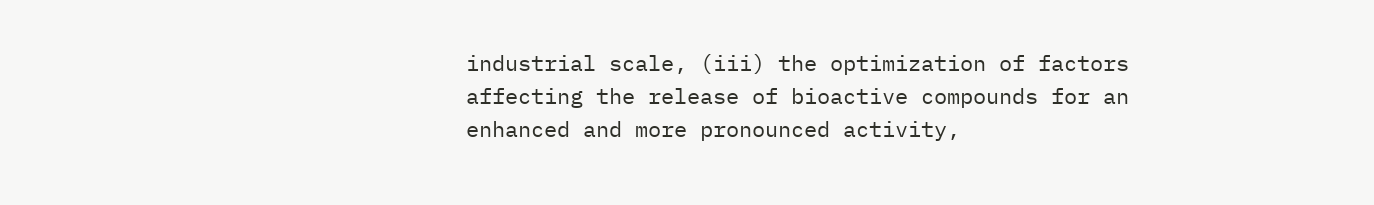industrial scale, (iii) the optimization of factors affecting the release of bioactive compounds for an enhanced and more pronounced activity,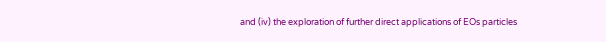and (iv) the exploration of further direct applications of EOs particles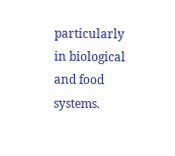particularly in biological and food systems.